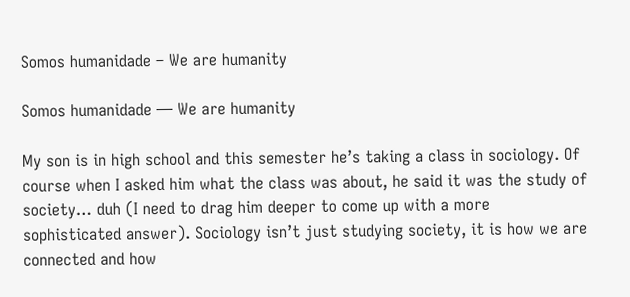Somos humanidade – We are humanity

Somos humanidade — We are humanity

My son is in high school and this semester he’s taking a class in sociology. Of course when I asked him what the class was about, he said it was the study of society… duh (I need to drag him deeper to come up with a more sophisticated answer). Sociology isn’t just studying society, it is how we are connected and how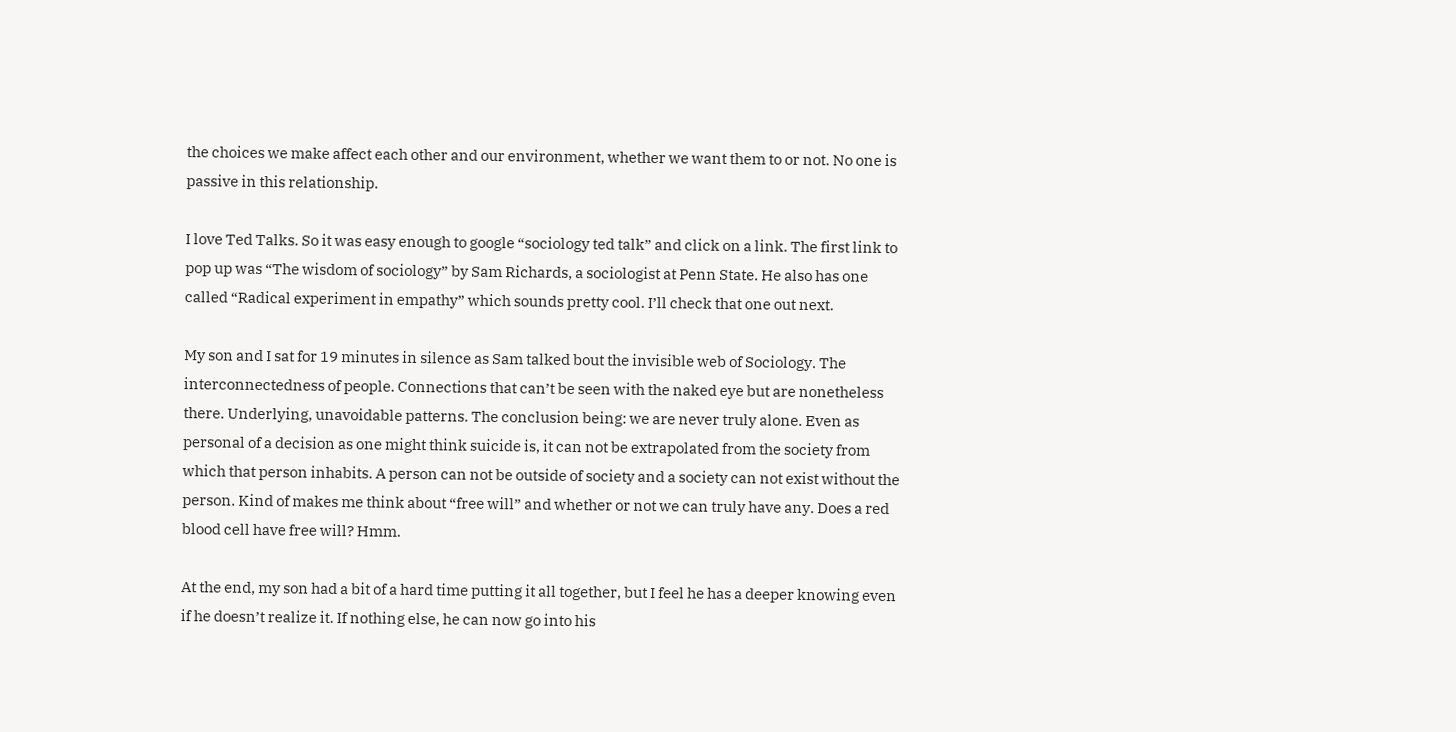the choices we make affect each other and our environment, whether we want them to or not. No one is passive in this relationship.

I love Ted Talks. So it was easy enough to google “sociology ted talk” and click on a link. The first link to pop up was “The wisdom of sociology” by Sam Richards, a sociologist at Penn State. He also has one called “Radical experiment in empathy” which sounds pretty cool. I’ll check that one out next.

My son and I sat for 19 minutes in silence as Sam talked bout the invisible web of Sociology. The interconnectedness of people. Connections that can’t be seen with the naked eye but are nonetheless there. Underlying, unavoidable patterns. The conclusion being: we are never truly alone. Even as personal of a decision as one might think suicide is, it can not be extrapolated from the society from which that person inhabits. A person can not be outside of society and a society can not exist without the person. Kind of makes me think about “free will” and whether or not we can truly have any. Does a red blood cell have free will? Hmm.

At the end, my son had a bit of a hard time putting it all together, but I feel he has a deeper knowing even if he doesn’t realize it. If nothing else, he can now go into his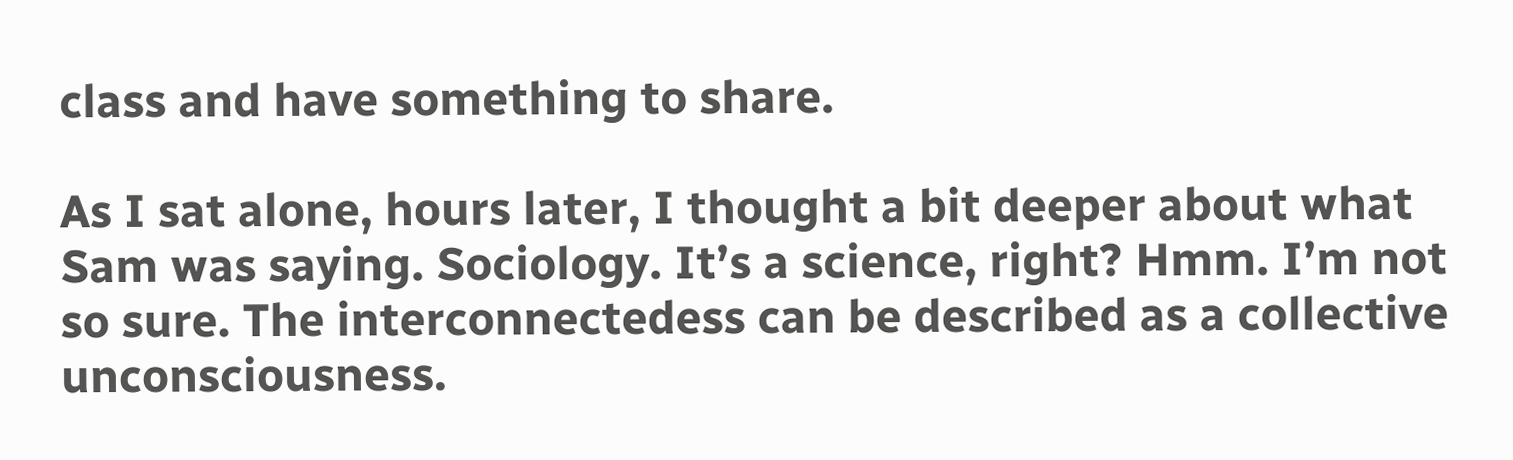class and have something to share.

As I sat alone, hours later, I thought a bit deeper about what Sam was saying. Sociology. It’s a science, right? Hmm. I’m not so sure. The interconnectedess can be described as a collective unconsciousness.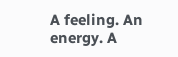A feeling. An energy. A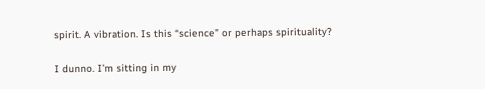spirit. A vibration. Is this “science” or perhaps spirituality?

I dunno. I’m sitting in my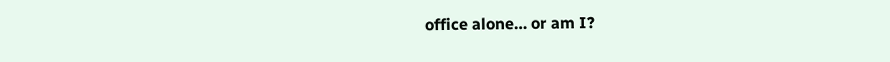office alone… or am I?